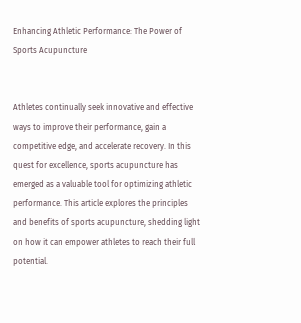Enhancing Athletic Performance: The Power of Sports Acupuncture


Athletes continually seek innovative and effective ways to improve their performance, gain a competitive edge, and accelerate recovery. In this quest for excellence, sports acupuncture has emerged as a valuable tool for optimizing athletic performance. This article explores the principles and benefits of sports acupuncture, shedding light on how it can empower athletes to reach their full potential.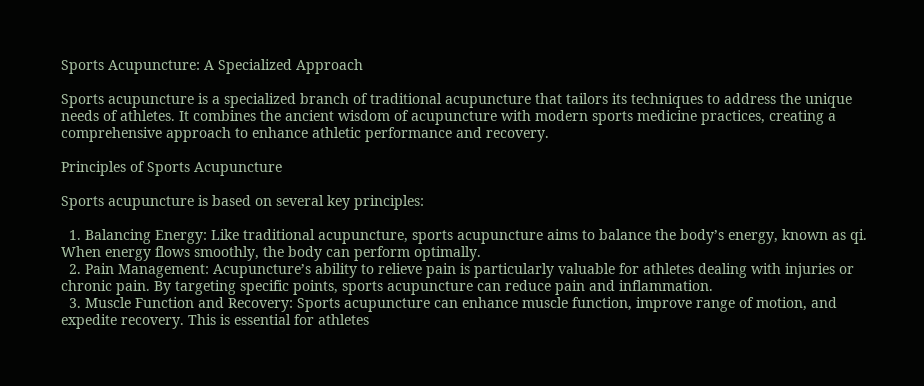Sports Acupuncture: A Specialized Approach

Sports acupuncture is a specialized branch of traditional acupuncture that tailors its techniques to address the unique needs of athletes. It combines the ancient wisdom of acupuncture with modern sports medicine practices, creating a comprehensive approach to enhance athletic performance and recovery.

Principles of Sports Acupuncture

Sports acupuncture is based on several key principles:

  1. Balancing Energy: Like traditional acupuncture, sports acupuncture aims to balance the body’s energy, known as qi. When energy flows smoothly, the body can perform optimally.
  2. Pain Management: Acupuncture’s ability to relieve pain is particularly valuable for athletes dealing with injuries or chronic pain. By targeting specific points, sports acupuncture can reduce pain and inflammation.
  3. Muscle Function and Recovery: Sports acupuncture can enhance muscle function, improve range of motion, and expedite recovery. This is essential for athletes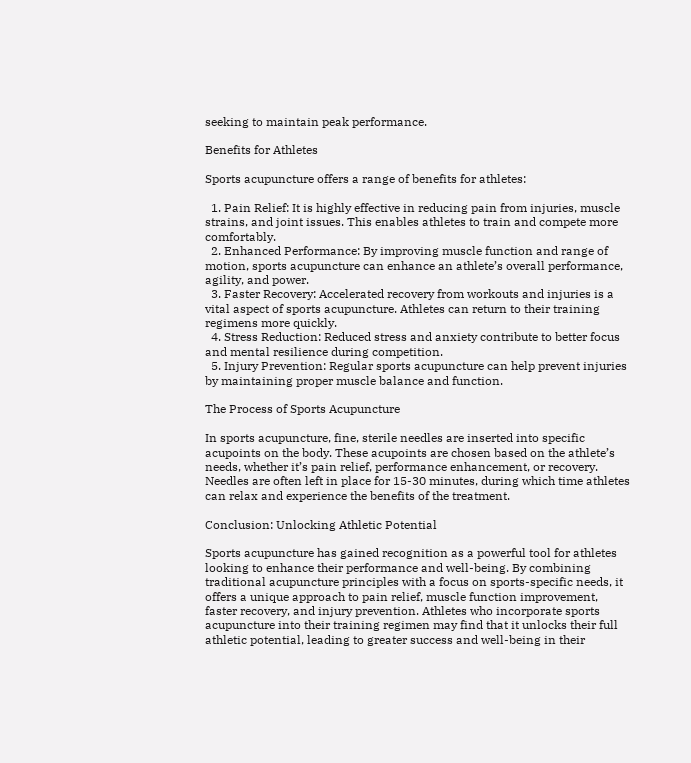seeking to maintain peak performance.

Benefits for Athletes

Sports acupuncture offers a range of benefits for athletes:

  1. Pain Relief: It is highly effective in reducing pain from injuries, muscle strains, and joint issues. This enables athletes to train and compete more comfortably.
  2. Enhanced Performance: By improving muscle function and range of motion, sports acupuncture can enhance an athlete’s overall performance, agility, and power.
  3. Faster Recovery: Accelerated recovery from workouts and injuries is a vital aspect of sports acupuncture. Athletes can return to their training regimens more quickly.
  4. Stress Reduction: Reduced stress and anxiety contribute to better focus and mental resilience during competition.
  5. Injury Prevention: Regular sports acupuncture can help prevent injuries by maintaining proper muscle balance and function.

The Process of Sports Acupuncture

In sports acupuncture, fine, sterile needles are inserted into specific acupoints on the body. These acupoints are chosen based on the athlete’s needs, whether it’s pain relief, performance enhancement, or recovery. Needles are often left in place for 15-30 minutes, during which time athletes can relax and experience the benefits of the treatment.

Conclusion: Unlocking Athletic Potential

Sports acupuncture has gained recognition as a powerful tool for athletes looking to enhance their performance and well-being. By combining traditional acupuncture principles with a focus on sports-specific needs, it offers a unique approach to pain relief, muscle function improvement, faster recovery, and injury prevention. Athletes who incorporate sports acupuncture into their training regimen may find that it unlocks their full athletic potential, leading to greater success and well-being in their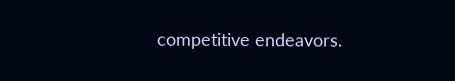competitive endeavors.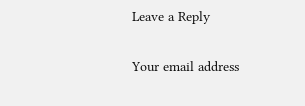Leave a Reply

Your email address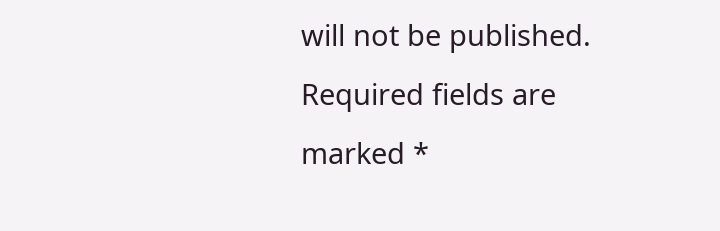will not be published. Required fields are marked *